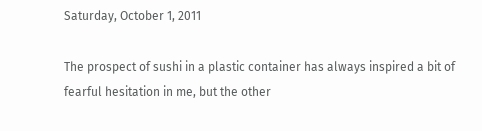Saturday, October 1, 2011

The prospect of sushi in a plastic container has always inspired a bit of fearful hesitation in me, but the other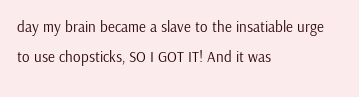day my brain became a slave to the insatiable urge to use chopsticks, SO I GOT IT! And it was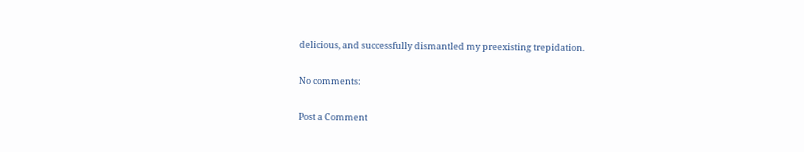delicious, and successfully dismantled my preexisting trepidation.

No comments:

Post a Comment